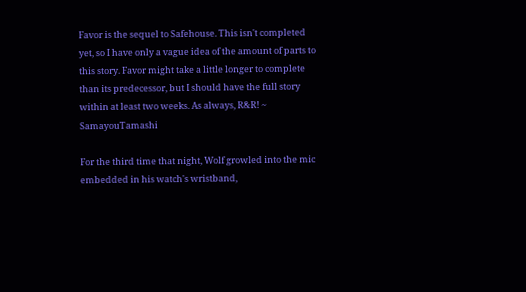Favor is the sequel to Safehouse. This isn't completed yet, so I have only a vague idea of the amount of parts to this story. Favor might take a little longer to complete than its predecessor, but I should have the full story within at least two weeks. As always, R&R! ~ SamayouTamashi

For the third time that night, Wolf growled into the mic embedded in his watch's wristband,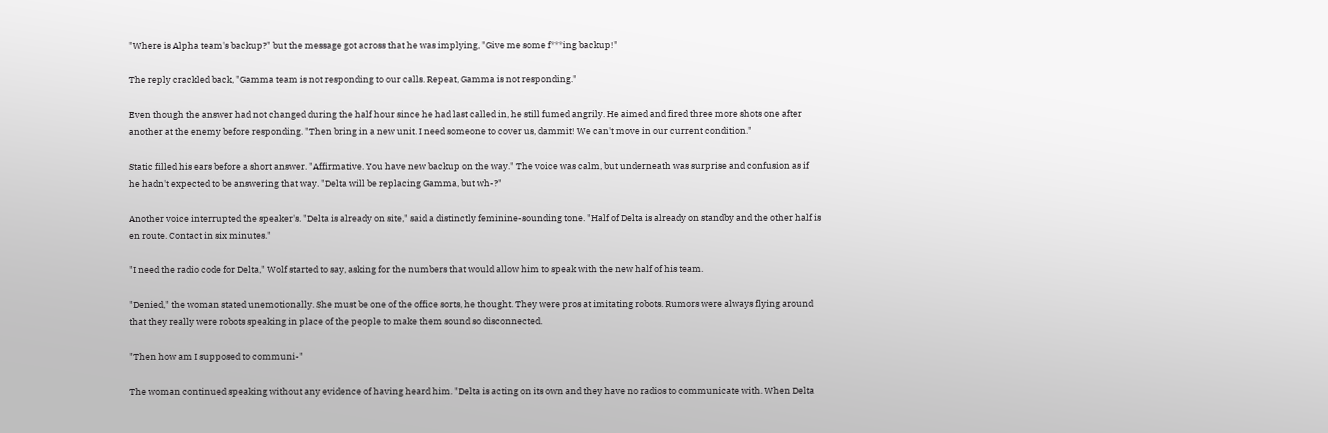"Where is Alpha team's backup?" but the message got across that he was implying, "Give me some f***ing backup!"

The reply crackled back, "Gamma team is not responding to our calls. Repeat, Gamma is not responding."

Even though the answer had not changed during the half hour since he had last called in, he still fumed angrily. He aimed and fired three more shots one after another at the enemy before responding. "Then bring in a new unit. I need someone to cover us, dammit! We can't move in our current condition."

Static filled his ears before a short answer. "Affirmative. You have new backup on the way." The voice was calm, but underneath was surprise and confusion as if he hadn't expected to be answering that way. "Delta will be replacing Gamma, but wh-?"

Another voice interrupted the speaker's. "Delta is already on site," said a distinctly feminine-sounding tone. "Half of Delta is already on standby and the other half is en route. Contact in six minutes."

"I need the radio code for Delta," Wolf started to say, asking for the numbers that would allow him to speak with the new half of his team.

"Denied," the woman stated unemotionally. She must be one of the office sorts, he thought. They were pros at imitating robots. Rumors were always flying around that they really were robots speaking in place of the people to make them sound so disconnected.

"Then how am I supposed to communi-"

The woman continued speaking without any evidence of having heard him. "Delta is acting on its own and they have no radios to communicate with. When Delta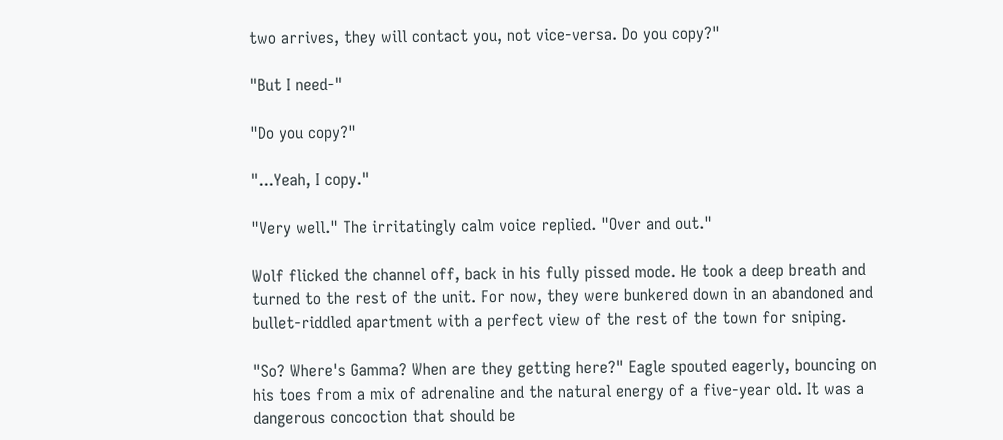two arrives, they will contact you, not vice-versa. Do you copy?"

"But I need-"

"Do you copy?"

"...Yeah, I copy."

"Very well." The irritatingly calm voice replied. "Over and out."

Wolf flicked the channel off, back in his fully pissed mode. He took a deep breath and turned to the rest of the unit. For now, they were bunkered down in an abandoned and bullet-riddled apartment with a perfect view of the rest of the town for sniping.

"So? Where's Gamma? When are they getting here?" Eagle spouted eagerly, bouncing on his toes from a mix of adrenaline and the natural energy of a five-year old. It was a dangerous concoction that should be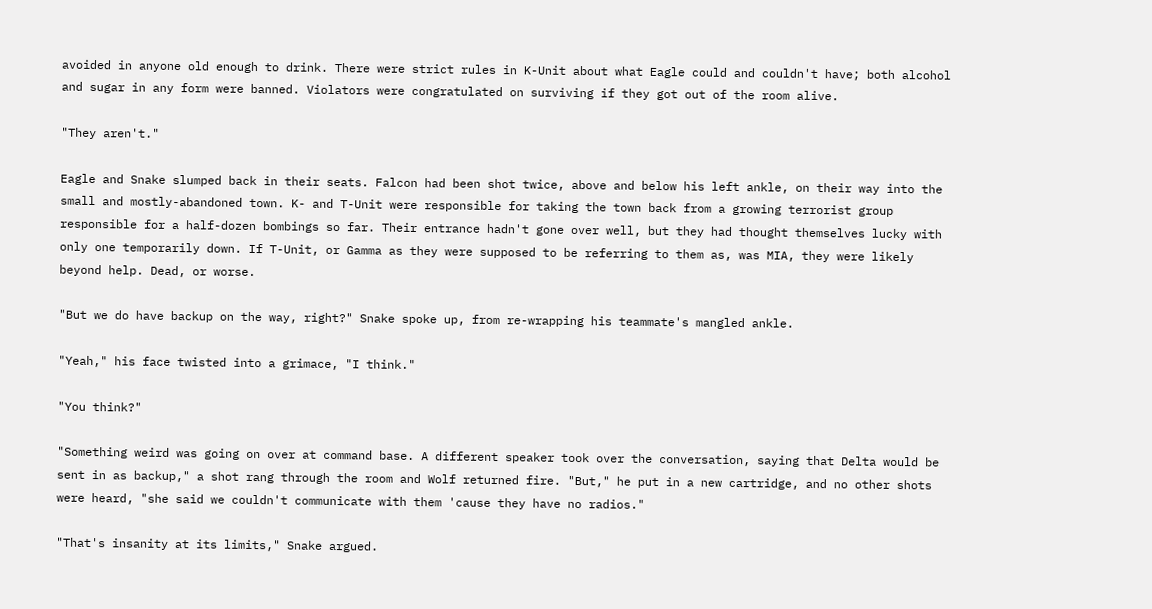avoided in anyone old enough to drink. There were strict rules in K-Unit about what Eagle could and couldn't have; both alcohol and sugar in any form were banned. Violators were congratulated on surviving if they got out of the room alive.

"They aren't."

Eagle and Snake slumped back in their seats. Falcon had been shot twice, above and below his left ankle, on their way into the small and mostly-abandoned town. K- and T-Unit were responsible for taking the town back from a growing terrorist group responsible for a half-dozen bombings so far. Their entrance hadn't gone over well, but they had thought themselves lucky with only one temporarily down. If T-Unit, or Gamma as they were supposed to be referring to them as, was MIA, they were likely beyond help. Dead, or worse.

"But we do have backup on the way, right?" Snake spoke up, from re-wrapping his teammate's mangled ankle.

"Yeah," his face twisted into a grimace, "I think."

"You think?"

"Something weird was going on over at command base. A different speaker took over the conversation, saying that Delta would be sent in as backup," a shot rang through the room and Wolf returned fire. "But," he put in a new cartridge, and no other shots were heard, "she said we couldn't communicate with them 'cause they have no radios."

"That's insanity at its limits," Snake argued.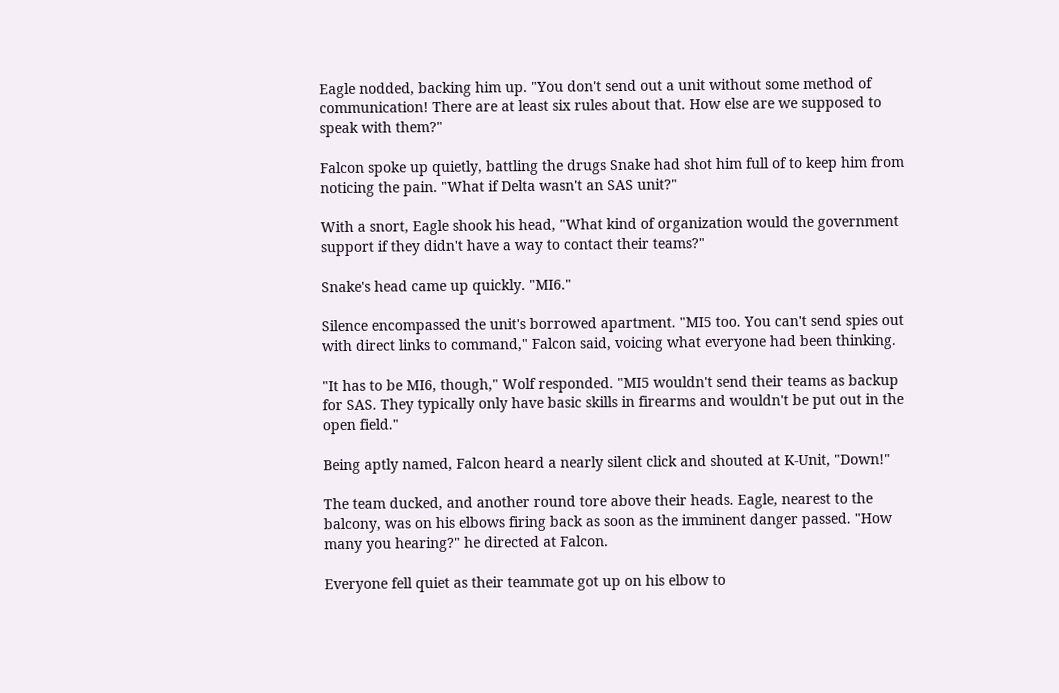Eagle nodded, backing him up. "You don't send out a unit without some method of communication! There are at least six rules about that. How else are we supposed to speak with them?"

Falcon spoke up quietly, battling the drugs Snake had shot him full of to keep him from noticing the pain. "What if Delta wasn't an SAS unit?"

With a snort, Eagle shook his head, "What kind of organization would the government support if they didn't have a way to contact their teams?"

Snake's head came up quickly. "MI6."

Silence encompassed the unit's borrowed apartment. "MI5 too. You can't send spies out with direct links to command," Falcon said, voicing what everyone had been thinking.

"It has to be MI6, though," Wolf responded. "MI5 wouldn't send their teams as backup for SAS. They typically only have basic skills in firearms and wouldn't be put out in the open field."

Being aptly named, Falcon heard a nearly silent click and shouted at K-Unit, "Down!"

The team ducked, and another round tore above their heads. Eagle, nearest to the balcony, was on his elbows firing back as soon as the imminent danger passed. "How many you hearing?" he directed at Falcon.

Everyone fell quiet as their teammate got up on his elbow to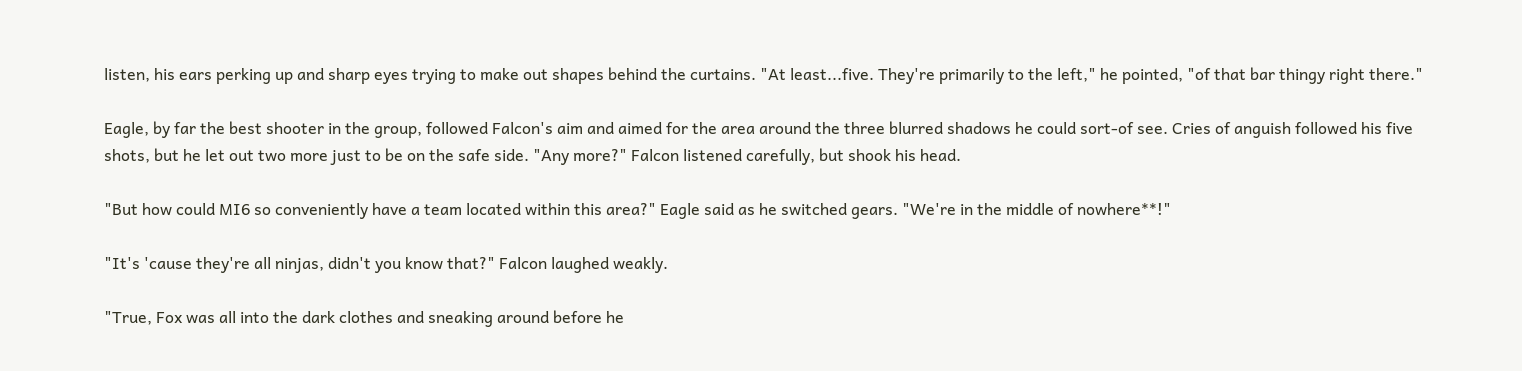listen, his ears perking up and sharp eyes trying to make out shapes behind the curtains. "At least...five. They're primarily to the left," he pointed, "of that bar thingy right there."

Eagle, by far the best shooter in the group, followed Falcon's aim and aimed for the area around the three blurred shadows he could sort-of see. Cries of anguish followed his five shots, but he let out two more just to be on the safe side. "Any more?" Falcon listened carefully, but shook his head.

"But how could MI6 so conveniently have a team located within this area?" Eagle said as he switched gears. "We're in the middle of nowhere**!"

"It's 'cause they're all ninjas, didn't you know that?" Falcon laughed weakly.

"True, Fox was all into the dark clothes and sneaking around before he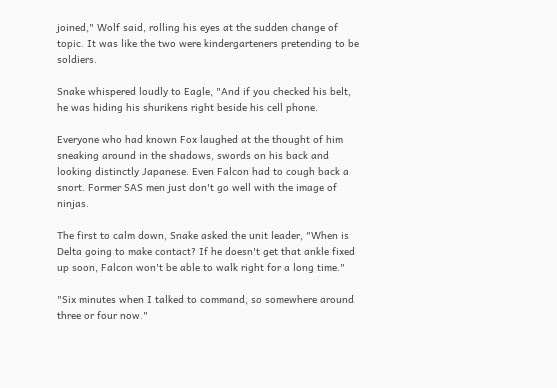joined," Wolf said, rolling his eyes at the sudden change of topic. It was like the two were kindergarteners pretending to be soldiers.

Snake whispered loudly to Eagle, "And if you checked his belt, he was hiding his shurikens right beside his cell phone.

Everyone who had known Fox laughed at the thought of him sneaking around in the shadows, swords on his back and looking distinctly Japanese. Even Falcon had to cough back a snort. Former SAS men just don't go well with the image of ninjas.

The first to calm down, Snake asked the unit leader, "When is Delta going to make contact? If he doesn't get that ankle fixed up soon, Falcon won't be able to walk right for a long time."

"Six minutes when I talked to command, so somewhere around three or four now."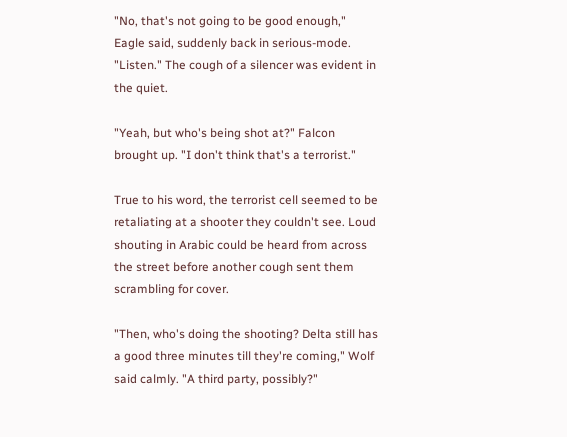"No, that's not going to be good enough," Eagle said, suddenly back in serious-mode. "Listen." The cough of a silencer was evident in the quiet.

"Yeah, but who's being shot at?" Falcon brought up. "I don't think that's a terrorist."

True to his word, the terrorist cell seemed to be retaliating at a shooter they couldn't see. Loud shouting in Arabic could be heard from across the street before another cough sent them scrambling for cover.

"Then, who's doing the shooting? Delta still has a good three minutes till they're coming," Wolf said calmly. "A third party, possibly?"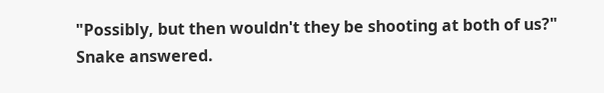"Possibly, but then wouldn't they be shooting at both of us?" Snake answered.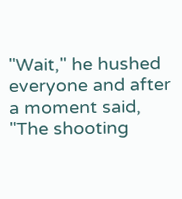"Wait," he hushed everyone and after a moment said, "The shooting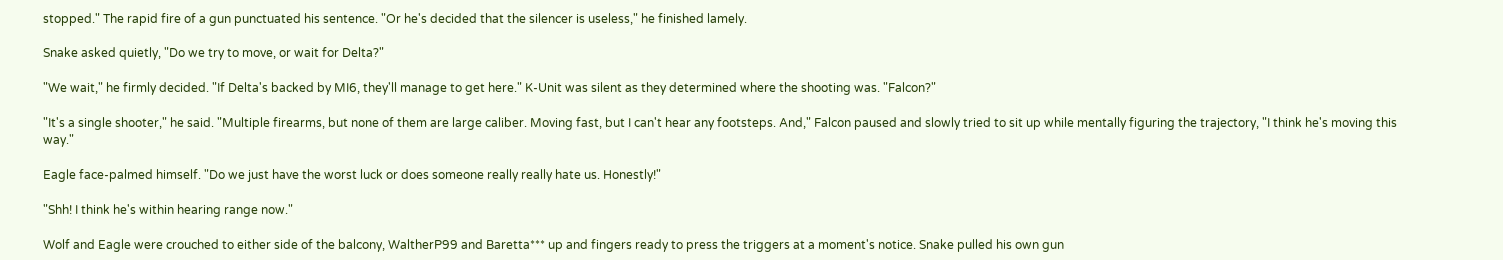stopped." The rapid fire of a gun punctuated his sentence. "Or he's decided that the silencer is useless," he finished lamely.

Snake asked quietly, "Do we try to move, or wait for Delta?"

"We wait," he firmly decided. "If Delta's backed by MI6, they'll manage to get here." K-Unit was silent as they determined where the shooting was. "Falcon?"

"It's a single shooter," he said. "Multiple firearms, but none of them are large caliber. Moving fast, but I can't hear any footsteps. And," Falcon paused and slowly tried to sit up while mentally figuring the trajectory, "I think he's moving this way."

Eagle face-palmed himself. "Do we just have the worst luck or does someone really really hate us. Honestly!"

"Shh! I think he's within hearing range now."

Wolf and Eagle were crouched to either side of the balcony, WaltherP99 and Baretta*** up and fingers ready to press the triggers at a moment's notice. Snake pulled his own gun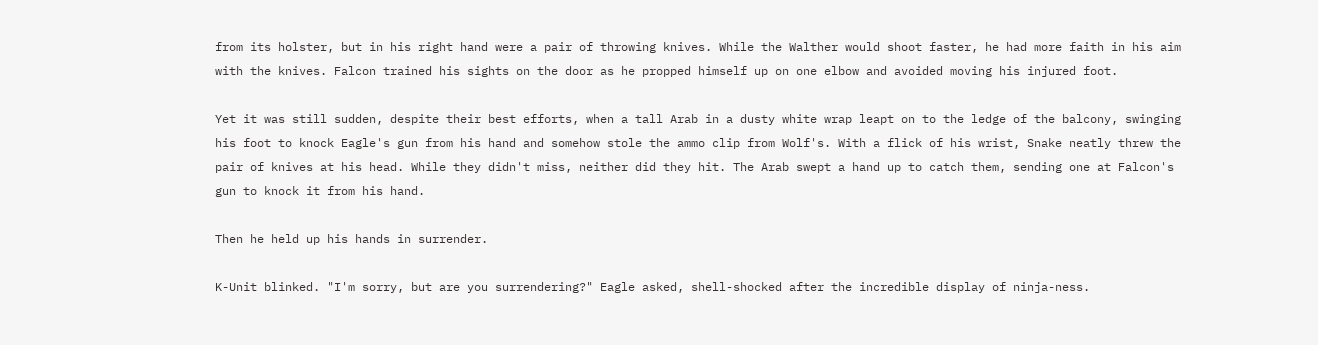from its holster, but in his right hand were a pair of throwing knives. While the Walther would shoot faster, he had more faith in his aim with the knives. Falcon trained his sights on the door as he propped himself up on one elbow and avoided moving his injured foot.

Yet it was still sudden, despite their best efforts, when a tall Arab in a dusty white wrap leapt on to the ledge of the balcony, swinging his foot to knock Eagle's gun from his hand and somehow stole the ammo clip from Wolf's. With a flick of his wrist, Snake neatly threw the pair of knives at his head. While they didn't miss, neither did they hit. The Arab swept a hand up to catch them, sending one at Falcon's gun to knock it from his hand.

Then he held up his hands in surrender.

K-Unit blinked. "I'm sorry, but are you surrendering?" Eagle asked, shell-shocked after the incredible display of ninja-ness.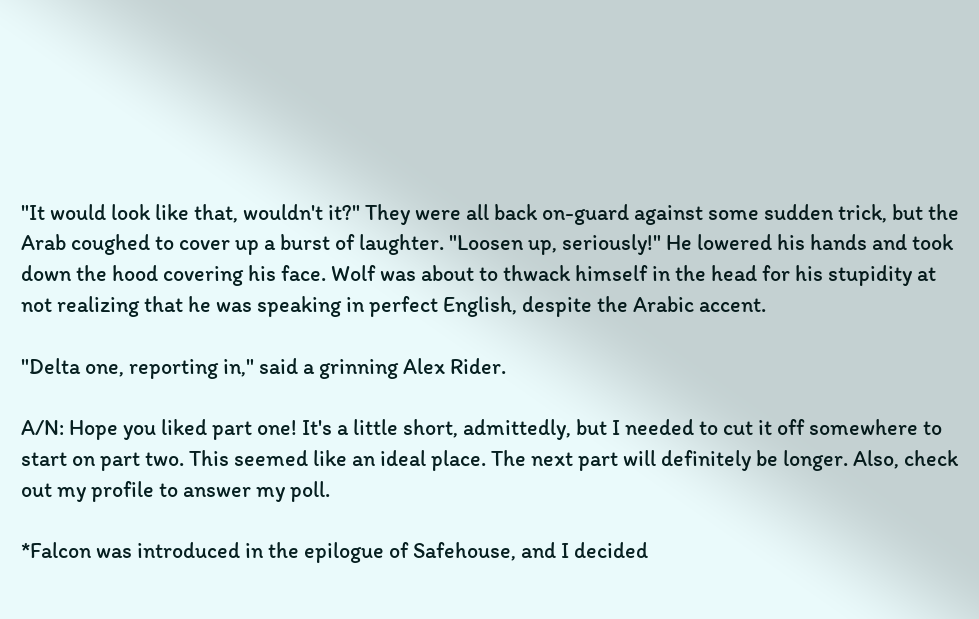"It would look like that, wouldn't it?" They were all back on-guard against some sudden trick, but the Arab coughed to cover up a burst of laughter. "Loosen up, seriously!" He lowered his hands and took down the hood covering his face. Wolf was about to thwack himself in the head for his stupidity at not realizing that he was speaking in perfect English, despite the Arabic accent.

"Delta one, reporting in," said a grinning Alex Rider.

A/N: Hope you liked part one! It's a little short, admittedly, but I needed to cut it off somewhere to start on part two. This seemed like an ideal place. The next part will definitely be longer. Also, check out my profile to answer my poll.

*Falcon was introduced in the epilogue of Safehouse, and I decided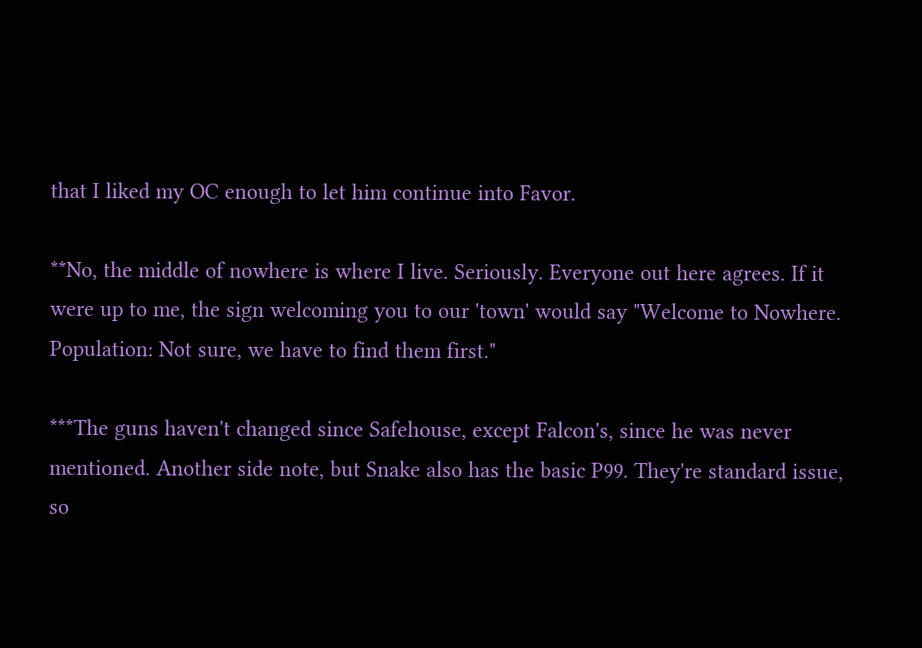that I liked my OC enough to let him continue into Favor.

**No, the middle of nowhere is where I live. Seriously. Everyone out here agrees. If it were up to me, the sign welcoming you to our 'town' would say "Welcome to Nowhere. Population: Not sure, we have to find them first."

***The guns haven't changed since Safehouse, except Falcon's, since he was never mentioned. Another side note, but Snake also has the basic P99. They're standard issue, so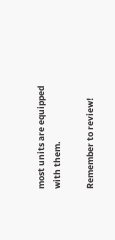most units are equipped with them.

Remember to review!